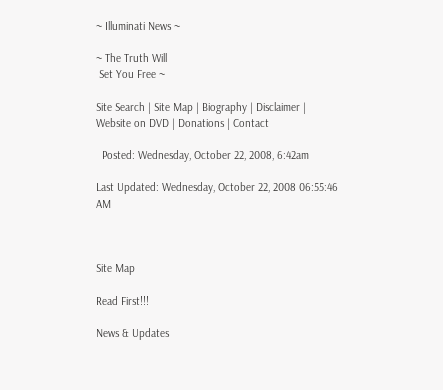~ Illuminati News ~

~ The Truth Will
 Set You Free ~

Site Search | Site Map | Biography | Disclaimer | Website on DVD | Donations | Contact

  Posted: Wednesday, October 22, 2008, 6:42am

Last Updated: Wednesday, October 22, 2008 06:55:46 AM



Site Map

Read First!!!

News & Updates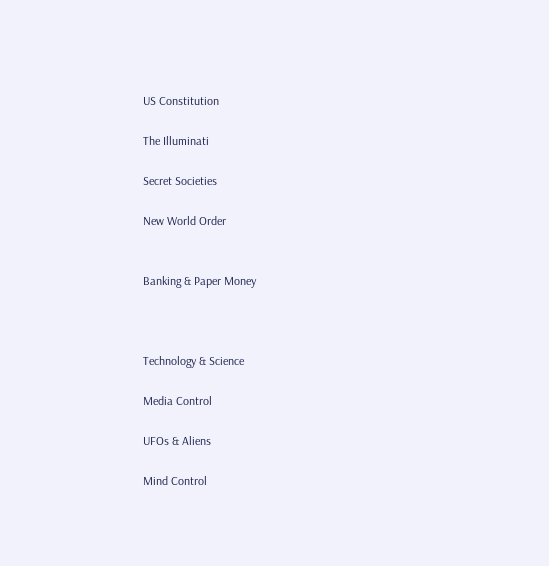US Constitution

The Illuminati

Secret Societies

New World Order


Banking & Paper Money



Technology & Science

Media Control

UFOs & Aliens

Mind Control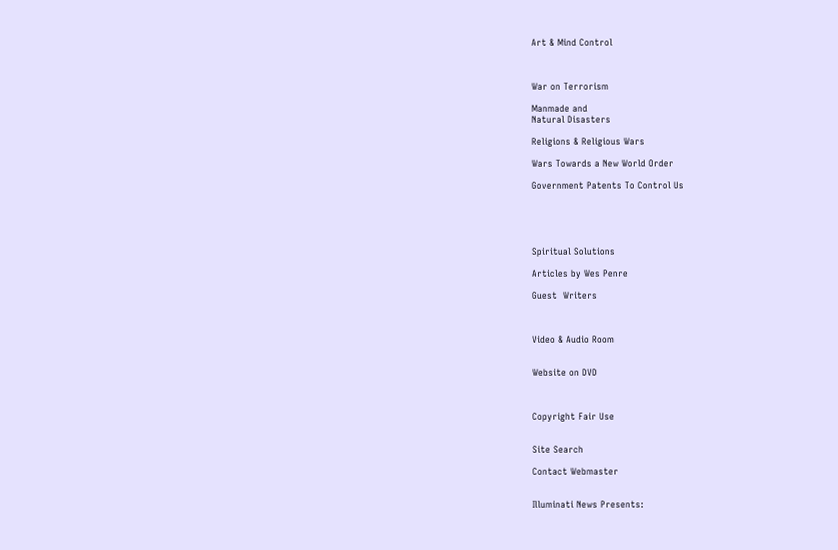Art & Mind Control



War on Terrorism

Manmade and
Natural Disasters

Religions & Religious Wars

Wars Towards a New World Order

Government Patents To Control Us





Spiritual Solutions

Articles by Wes Penre

Guest  Writers



Video & Audio Room


Website on DVD



Copyright Fair Use


Site Search

Contact Webmaster


Illuminati News Presents: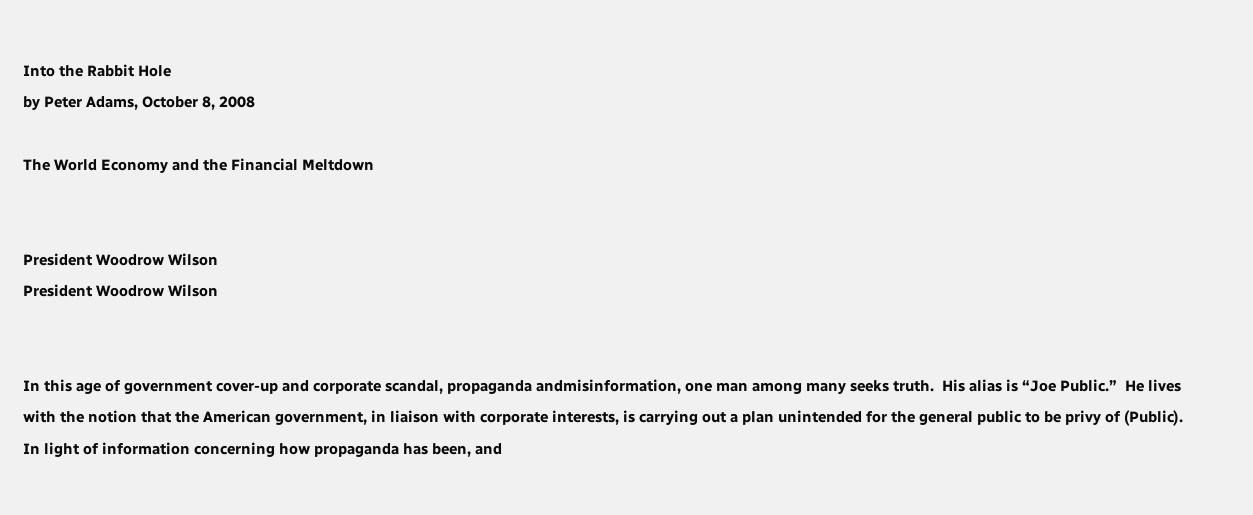Into the Rabbit Hole
by Peter Adams, October 8, 2008

The World Economy and the Financial Meltdown


President Woodrow Wilson
President Woodrow Wilson


In this age of government cover-up and corporate scandal, propaganda andmisinformation, one man among many seeks truth.  His alias is “Joe Public.”  He lives with the notion that the American government, in liaison with corporate interests, is carrying out a plan unintended for the general public to be privy of (Public).  In light of information concerning how propaganda has been, and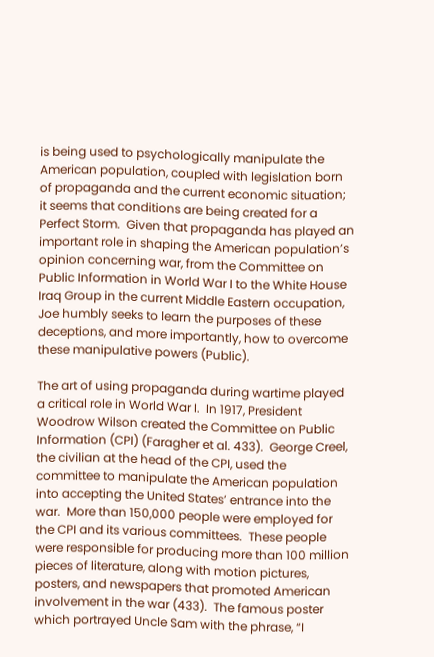is being used to psychologically manipulate the American population, coupled with legislation born of propaganda and the current economic situation; it seems that conditions are being created for a Perfect Storm.  Given that propaganda has played an important role in shaping the American population’s opinion concerning war, from the Committee on Public Information in World War I to the White House Iraq Group in the current Middle Eastern occupation, Joe humbly seeks to learn the purposes of these deceptions, and more importantly, how to overcome these manipulative powers (Public).

The art of using propaganda during wartime played a critical role in World War I.  In 1917, President Woodrow Wilson created the Committee on Public Information (CPI) (Faragher et al. 433).  George Creel, the civilian at the head of the CPI, used the committee to manipulate the American population into accepting the United States’ entrance into the war.  More than 150,000 people were employed for the CPI and its various committees.  These people were responsible for producing more than 100 million pieces of literature, along with motion pictures, posters, and newspapers that promoted American involvement in the war (433).  The famous poster which portrayed Uncle Sam with the phrase, “I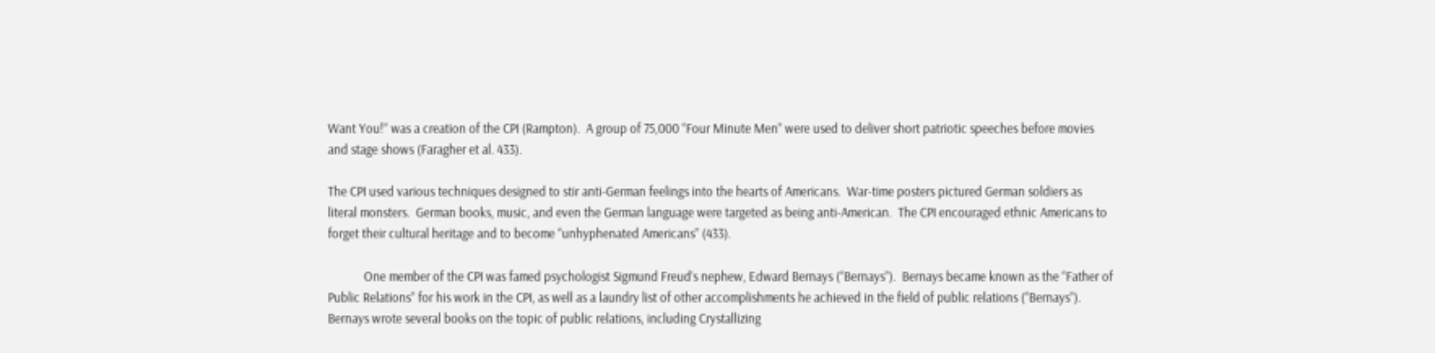Want You!” was a creation of the CPI (Rampton).  A group of 75,000 “Four Minute Men” were used to deliver short patriotic speeches before movies and stage shows (Faragher et al. 433).

The CPI used various techniques designed to stir anti-German feelings into the hearts of Americans.  War-time posters pictured German soldiers as literal monsters.  German books, music, and even the German language were targeted as being anti-American.  The CPI encouraged ethnic Americans to forget their cultural heritage and to become “unhyphenated Americans” (433).

            One member of the CPI was famed psychologist Sigmund Freud’s nephew, Edward Bernays (“Bernays”).  Bernays became known as the “Father of Public Relations” for his work in the CPI, as well as a laundry list of other accomplishments he achieved in the field of public relations (“Bernays”).  Bernays wrote several books on the topic of public relations, including Crystallizing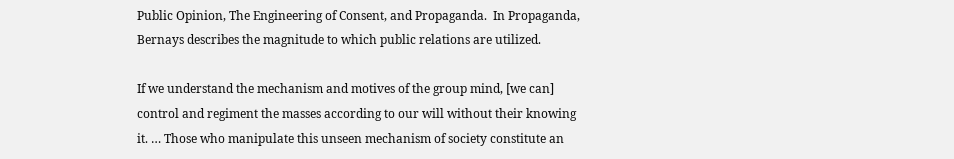Public Opinion, The Engineering of Consent, and Propaganda.  In Propaganda, Bernays describes the magnitude to which public relations are utilized.

If we understand the mechanism and motives of the group mind, [we can] control and regiment the masses according to our will without their knowing it. … Those who manipulate this unseen mechanism of society constitute an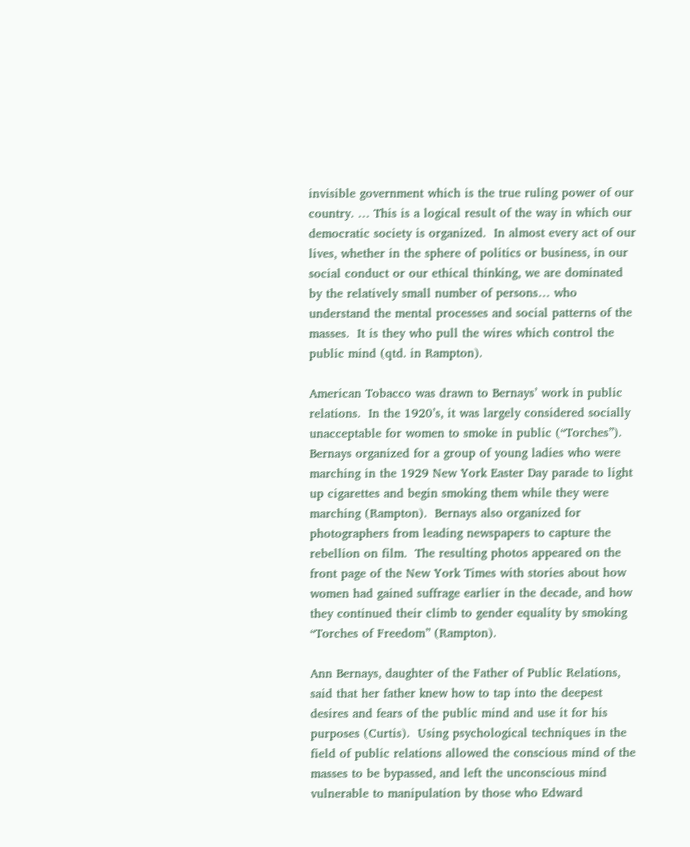invisible government which is the true ruling power of our country. … This is a logical result of the way in which our democratic society is organized.  In almost every act of our lives, whether in the sphere of politics or business, in our social conduct or our ethical thinking, we are dominated by the relatively small number of persons… who understand the mental processes and social patterns of the masses.  It is they who pull the wires which control the public mind (qtd. in Rampton).

American Tobacco was drawn to Bernays’ work in public relations.  In the 1920’s, it was largely considered socially unacceptable for women to smoke in public (“Torches”).  Bernays organized for a group of young ladies who were marching in the 1929 New York Easter Day parade to light up cigarettes and begin smoking them while they were marching (Rampton).  Bernays also organized for photographers from leading newspapers to capture the rebellion on film.  The resulting photos appeared on the front page of the New York Times with stories about how women had gained suffrage earlier in the decade, and how they continued their climb to gender equality by smoking “Torches of Freedom” (Rampton).

Ann Bernays, daughter of the Father of Public Relations, said that her father knew how to tap into the deepest desires and fears of the public mind and use it for his purposes (Curtis).  Using psychological techniques in the field of public relations allowed the conscious mind of the masses to be bypassed, and left the unconscious mind vulnerable to manipulation by those who Edward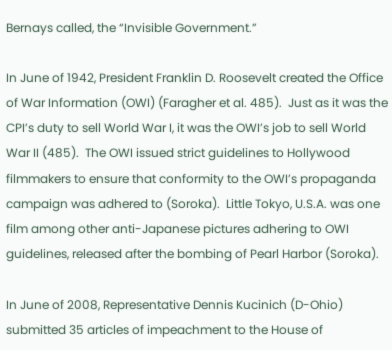Bernays called, the “Invisible Government.”

In June of 1942, President Franklin D. Roosevelt created the Office of War Information (OWI) (Faragher et al. 485).  Just as it was the CPI’s duty to sell World War I, it was the OWI’s job to sell World War II (485).  The OWI issued strict guidelines to Hollywood filmmakers to ensure that conformity to the OWI’s propaganda campaign was adhered to (Soroka).  Little Tokyo, U.S.A. was one film among other anti-Japanese pictures adhering to OWI guidelines, released after the bombing of Pearl Harbor (Soroka).

In June of 2008, Representative Dennis Kucinich (D-Ohio) submitted 35 articles of impeachment to the House of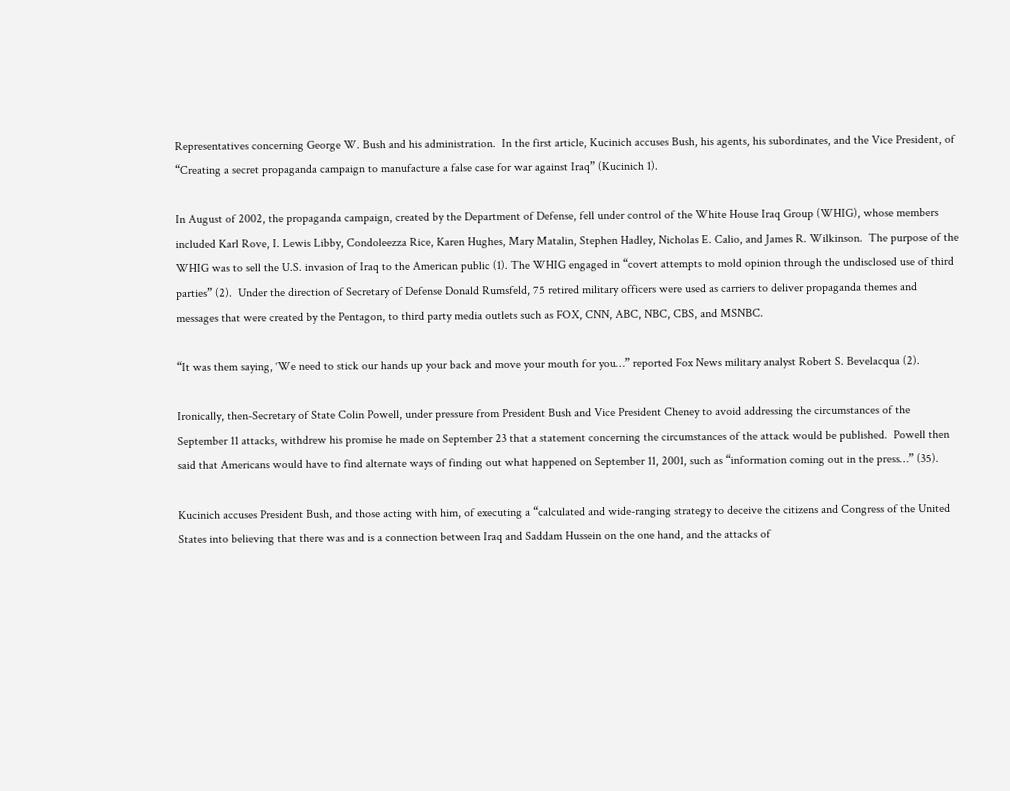Representatives concerning George W. Bush and his administration.  In the first article, Kucinich accuses Bush, his agents, his subordinates, and the Vice President, of “Creating a secret propaganda campaign to manufacture a false case for war against Iraq” (Kucinich 1).

In August of 2002, the propaganda campaign, created by the Department of Defense, fell under control of the White House Iraq Group (WHIG), whose members included Karl Rove, I. Lewis Libby, Condoleezza Rice, Karen Hughes, Mary Matalin, Stephen Hadley, Nicholas E. Calio, and James R. Wilkinson.  The purpose of the WHIG was to sell the U.S. invasion of Iraq to the American public (1). The WHIG engaged in “covert attempts to mold opinion through the undisclosed use of third parties” (2).  Under the direction of Secretary of Defense Donald Rumsfeld, 75 retired military officers were used as carriers to deliver propaganda themes and messages that were created by the Pentagon, to third party media outlets such as FOX, CNN, ABC, NBC, CBS, and MSNBC.

“It was them saying, ‘We need to stick our hands up your back and move your mouth for you…” reported Fox News military analyst Robert S. Bevelacqua (2).

Ironically, then-Secretary of State Colin Powell, under pressure from President Bush and Vice President Cheney to avoid addressing the circumstances of the September 11 attacks, withdrew his promise he made on September 23 that a statement concerning the circumstances of the attack would be published.  Powell then said that Americans would have to find alternate ways of finding out what happened on September 11, 2001, such as “information coming out in the press…” (35).

Kucinich accuses President Bush, and those acting with him, of executing a “calculated and wide-ranging strategy to deceive the citizens and Congress of the United States into believing that there was and is a connection between Iraq and Saddam Hussein on the one hand, and the attacks of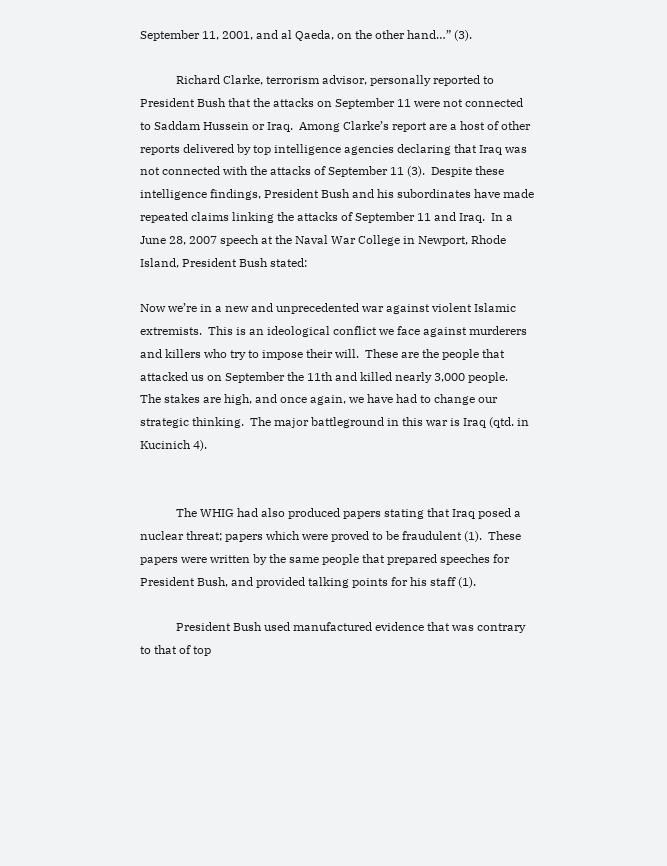September 11, 2001, and al Qaeda, on the other hand…” (3).

            Richard Clarke, terrorism advisor, personally reported to President Bush that the attacks on September 11 were not connected to Saddam Hussein or Iraq.  Among Clarke’s report are a host of other reports delivered by top intelligence agencies declaring that Iraq was not connected with the attacks of September 11 (3).  Despite these intelligence findings, President Bush and his subordinates have made repeated claims linking the attacks of September 11 and Iraq.  In a June 28, 2007 speech at the Naval War College in Newport, Rhode Island, President Bush stated:

Now we’re in a new and unprecedented war against violent Islamic extremists.  This is an ideological conflict we face against murderers and killers who try to impose their will.  These are the people that attacked us on September the 11th and killed nearly 3,000 people.  The stakes are high, and once again, we have had to change our strategic thinking.  The major battleground in this war is Iraq (qtd. in Kucinich 4).


            The WHIG had also produced papers stating that Iraq posed a nuclear threat; papers which were proved to be fraudulent (1).  These papers were written by the same people that prepared speeches for President Bush, and provided talking points for his staff (1).

            President Bush used manufactured evidence that was contrary to that of top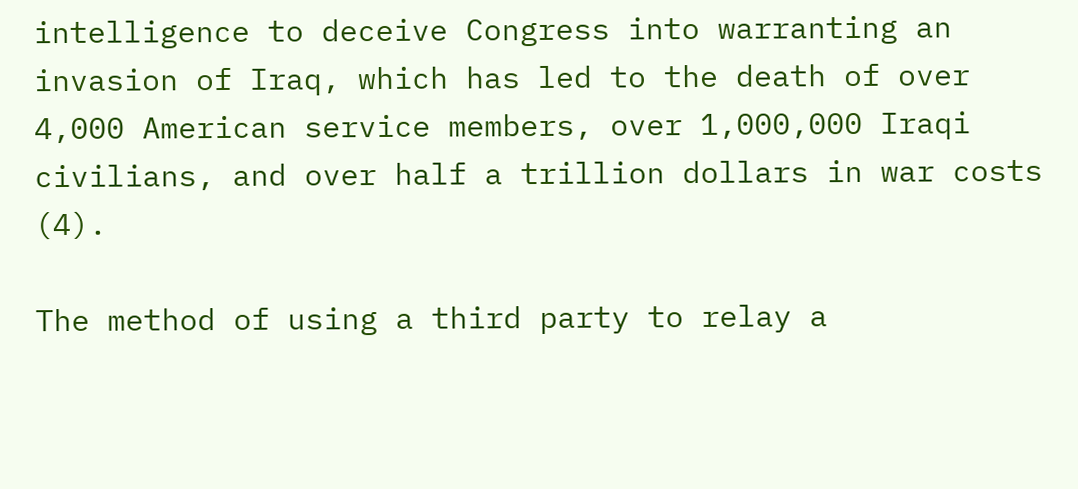intelligence to deceive Congress into warranting an invasion of Iraq, which has led to the death of over 4,000 American service members, over 1,000,000 Iraqi civilians, and over half a trillion dollars in war costs (4).

The method of using a third party to relay a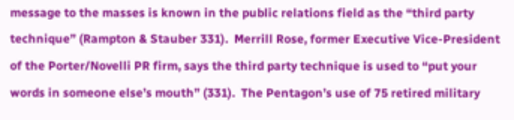message to the masses is known in the public relations field as the “third party technique” (Rampton & Stauber 331).  Merrill Rose, former Executive Vice-President of the Porter/Novelli PR firm, says the third party technique is used to “put your words in someone else’s mouth” (331).  The Pentagon’s use of 75 retired military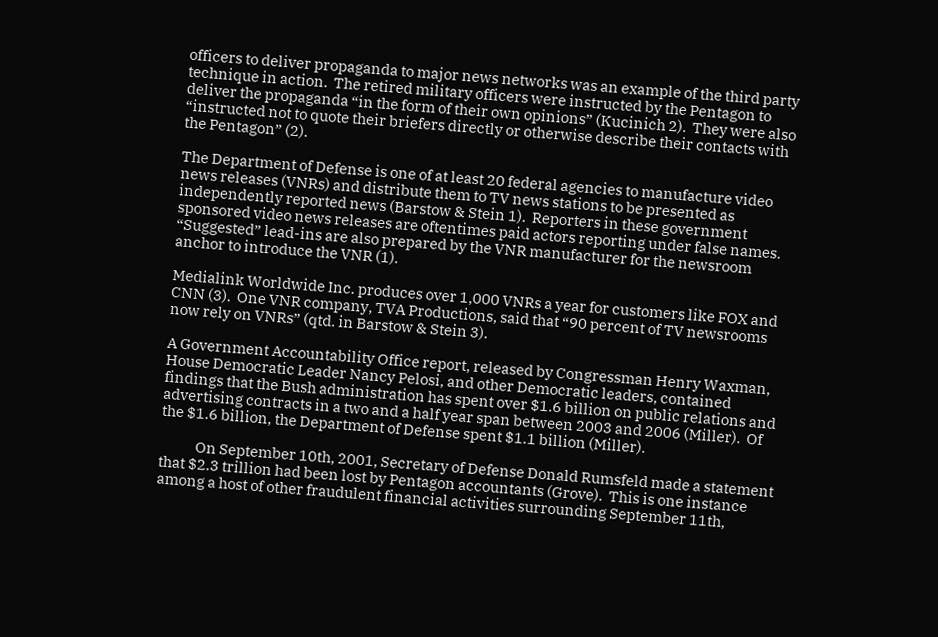officers to deliver propaganda to major news networks was an example of the third party technique in action.  The retired military officers were instructed by the Pentagon to deliver the propaganda “in the form of their own opinions” (Kucinich 2).  They were also “instructed not to quote their briefers directly or otherwise describe their contacts with the Pentagon” (2).

The Department of Defense is one of at least 20 federal agencies to manufacture video news releases (VNRs) and distribute them to TV news stations to be presented as independently reported news (Barstow & Stein 1).  Reporters in these government sponsored video news releases are oftentimes paid actors reporting under false names.  “Suggested” lead-ins are also prepared by the VNR manufacturer for the newsroom anchor to introduce the VNR (1).

Medialink Worldwide Inc. produces over 1,000 VNRs a year for customers like FOX and CNN (3).  One VNR company, TVA Productions, said that “90 percent of TV newsrooms now rely on VNRs” (qtd. in Barstow & Stein 3).

A Government Accountability Office report, released by Congressman Henry Waxman, House Democratic Leader Nancy Pelosi, and other Democratic leaders, contained findings that the Bush administration has spent over $1.6 billion on public relations and advertising contracts in a two and a half year span between 2003 and 2006 (Miller).  Of the $1.6 billion, the Department of Defense spent $1.1 billion (Miller).

            On September 10th, 2001, Secretary of Defense Donald Rumsfeld made a statement that $2.3 trillion had been lost by Pentagon accountants (Grove).  This is one instance among a host of other fraudulent financial activities surrounding September 11th,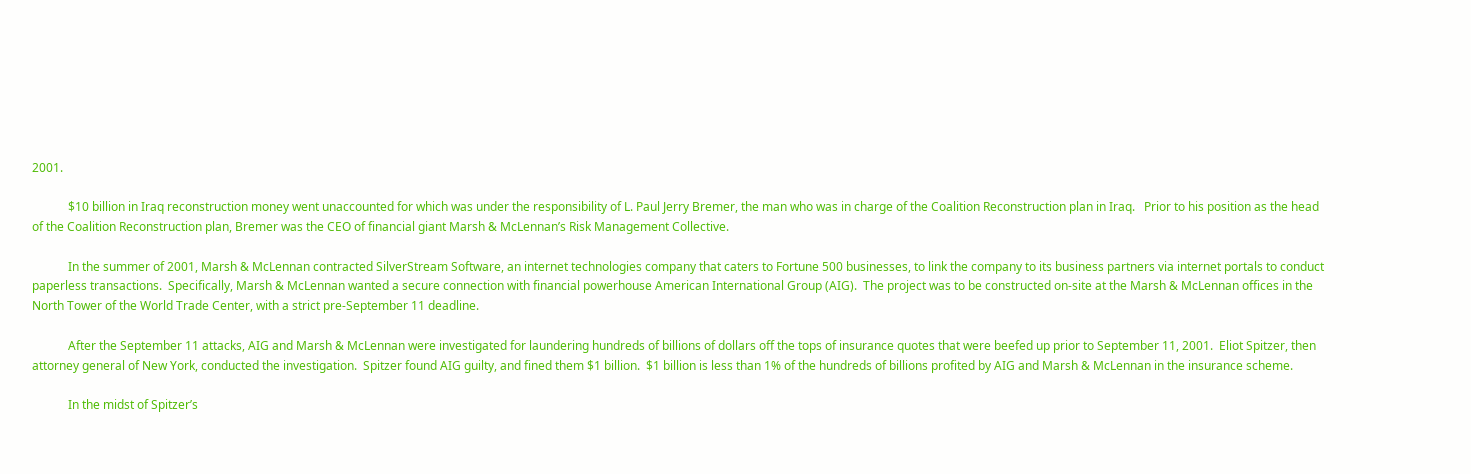2001.

            $10 billion in Iraq reconstruction money went unaccounted for which was under the responsibility of L. Paul Jerry Bremer, the man who was in charge of the Coalition Reconstruction plan in Iraq.   Prior to his position as the head of the Coalition Reconstruction plan, Bremer was the CEO of financial giant Marsh & McLennan’s Risk Management Collective.

            In the summer of 2001, Marsh & McLennan contracted SilverStream Software, an internet technologies company that caters to Fortune 500 businesses, to link the company to its business partners via internet portals to conduct paperless transactions.  Specifically, Marsh & McLennan wanted a secure connection with financial powerhouse American International Group (AIG).  The project was to be constructed on-site at the Marsh & McLennan offices in the North Tower of the World Trade Center, with a strict pre-September 11 deadline.

            After the September 11 attacks, AIG and Marsh & McLennan were investigated for laundering hundreds of billions of dollars off the tops of insurance quotes that were beefed up prior to September 11, 2001.  Eliot Spitzer, then attorney general of New York, conducted the investigation.  Spitzer found AIG guilty, and fined them $1 billion.  $1 billion is less than 1% of the hundreds of billions profited by AIG and Marsh & McLennan in the insurance scheme.

            In the midst of Spitzer’s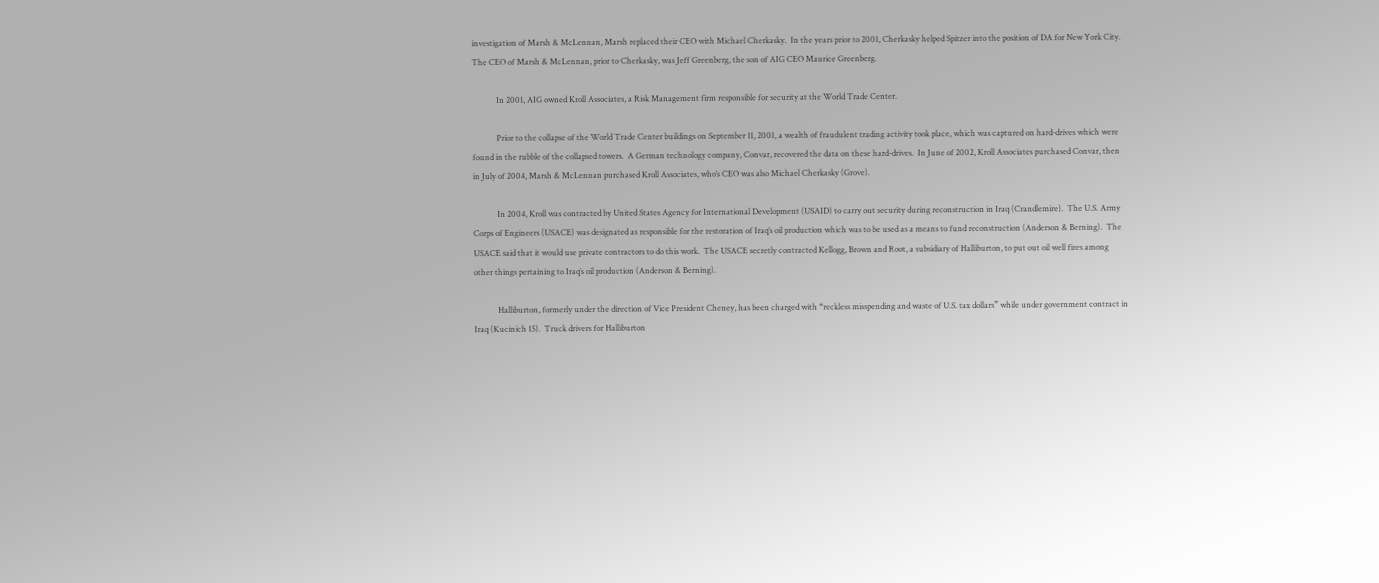investigation of Marsh & McLennan, Marsh replaced their CEO with Michael Cherkasky.  In the years prior to 2001, Cherkasky helped Spitzer into the position of DA for New York City.  The CEO of Marsh & McLennan, prior to Cherkasky, was Jeff Greenberg, the son of AIG CEO Maurice Greenberg.

            In 2001, AIG owned Kroll Associates, a Risk Management firm responsible for security at the World Trade Center.

            Prior to the collapse of the World Trade Center buildings on September 11, 2001, a wealth of fraudulent trading activity took place, which was captured on hard-drives which were found in the rubble of the collapsed towers.  A German technology company, Convar, recovered the data on these hard-drives.  In June of 2002, Kroll Associates purchased Convar, then in July of 2004, Marsh & McLennan purchased Kroll Associates, who’s CEO was also Michael Cherkasky (Grove).

            In 2004, Kroll was contracted by United States Agency for International Development (USAID) to carry out security during reconstruction in Iraq (Crandlemire).  The U.S. Army Corps of Engineers (USACE) was designated as responsible for the restoration of Iraq’s oil production which was to be used as a means to fund reconstruction (Anderson & Berning).  The USACE said that it would use private contractors to do this work.  The USACE secretly contracted Kellogg, Brown and Root, a subsidiary of Halliburton, to put out oil well fires among other things pertaining to Iraq’s oil production (Anderson & Berning).

            Halliburton, formerly under the direction of Vice President Cheney, has been charged with “reckless misspending and waste of U.S. tax dollars” while under government contract in Iraq (Kucinich 15).  Truck drivers for Halliburton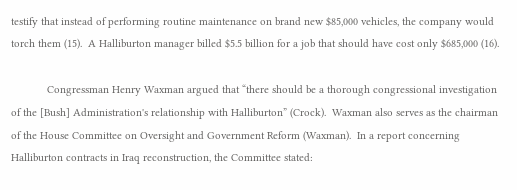testify that instead of performing routine maintenance on brand new $85,000 vehicles, the company would torch them (15).  A Halliburton manager billed $5.5 billion for a job that should have cost only $685,000 (16).

            Congressman Henry Waxman argued that “there should be a thorough congressional investigation of the [Bush] Administration's relationship with Halliburton” (Crock).  Waxman also serves as the chairman of the House Committee on Oversight and Government Reform (Waxman).  In a report concerning Halliburton contracts in Iraq reconstruction, the Committee stated: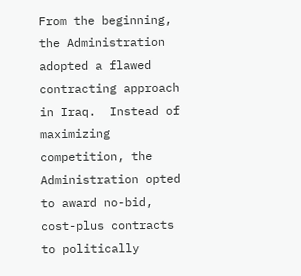From the beginning, the Administration adopted a flawed contracting approach in Iraq.  Instead of maximizing competition, the Administration opted to award no-bid, cost-plus contracts to politically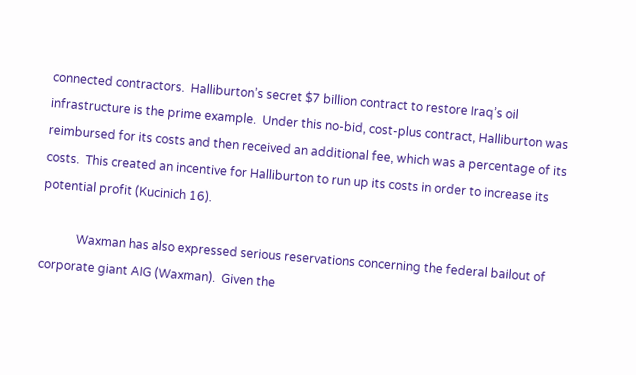connected contractors.  Halliburton’s secret $7 billion contract to restore Iraq’s oil infrastructure is the prime example.  Under this no-bid, cost-plus contract, Halliburton was reimbursed for its costs and then received an additional fee, which was a percentage of its costs.  This created an incentive for Halliburton to run up its costs in order to increase its potential profit (Kucinich 16).

            Waxman has also expressed serious reservations concerning the federal bailout of corporate giant AIG (Waxman).  Given the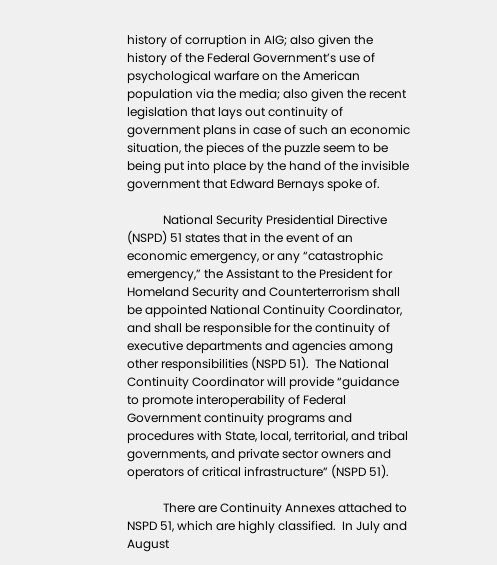history of corruption in AIG; also given the history of the Federal Government’s use of psychological warfare on the American population via the media; also given the recent legislation that lays out continuity of government plans in case of such an economic situation, the pieces of the puzzle seem to be being put into place by the hand of the invisible government that Edward Bernays spoke of.

            National Security Presidential Directive (NSPD) 51 states that in the event of an economic emergency, or any “catastrophic emergency,” the Assistant to the President for Homeland Security and Counterterrorism shall be appointed National Continuity Coordinator, and shall be responsible for the continuity of executive departments and agencies among other responsibilities (NSPD 51).  The National Continuity Coordinator will provide “guidance to promote interoperability of Federal Government continuity programs and procedures with State, local, territorial, and tribal governments, and private sector owners and operators of critical infrastructure” (NSPD 51).

            There are Continuity Annexes attached to NSPD 51, which are highly classified.  In July and August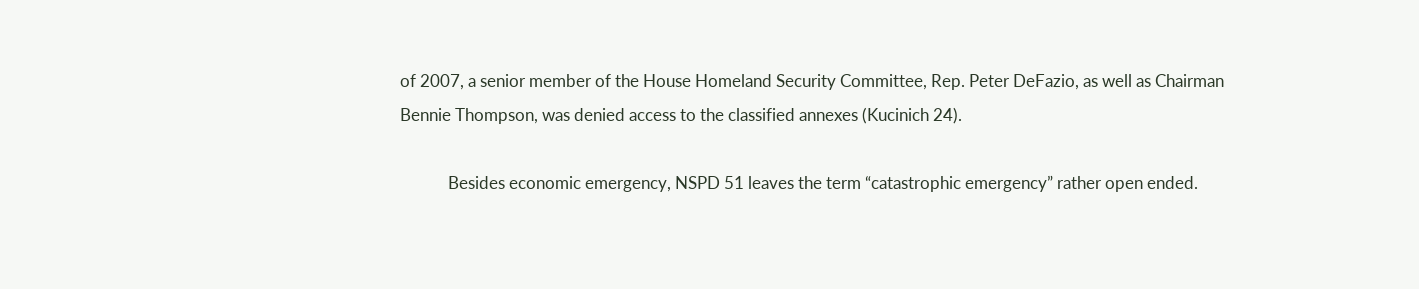of 2007, a senior member of the House Homeland Security Committee, Rep. Peter DeFazio, as well as Chairman Bennie Thompson, was denied access to the classified annexes (Kucinich 24).

            Besides economic emergency, NSPD 51 leaves the term “catastrophic emergency” rather open ended.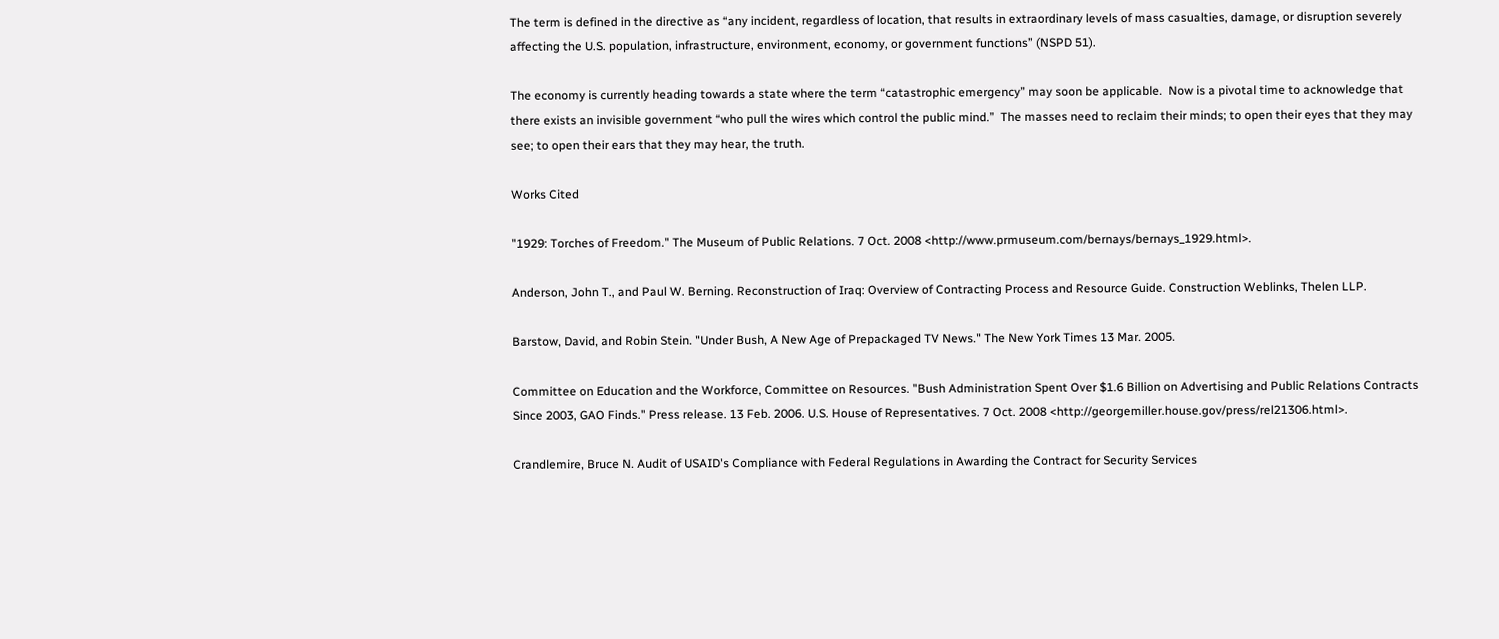The term is defined in the directive as “any incident, regardless of location, that results in extraordinary levels of mass casualties, damage, or disruption severely affecting the U.S. population, infrastructure, environment, economy, or government functions” (NSPD 51).

The economy is currently heading towards a state where the term “catastrophic emergency” may soon be applicable.  Now is a pivotal time to acknowledge that there exists an invisible government “who pull the wires which control the public mind.”  The masses need to reclaim their minds; to open their eyes that they may see; to open their ears that they may hear, the truth.

Works Cited

"1929: Torches of Freedom." The Museum of Public Relations. 7 Oct. 2008 <http://www.prmuseum.com/bernays/bernays_1929.html>.

Anderson, John T., and Paul W. Berning. Reconstruction of Iraq: Overview of Contracting Process and Resource Guide. Construction Weblinks, Thelen LLP.

Barstow, David, and Robin Stein. "Under Bush, A New Age of Prepackaged TV News." The New York Times 13 Mar. 2005.

Committee on Education and the Workforce, Committee on Resources. "Bush Administration Spent Over $1.6 Billion on Advertising and Public Relations Contracts Since 2003, GAO Finds." Press release. 13 Feb. 2006. U.S. House of Representatives. 7 Oct. 2008 <http://georgemiller.house.gov/press/rel21306.html>.

Crandlemire, Bruce N. Audit of USAID's Compliance with Federal Regulations in Awarding the Contract for Security Services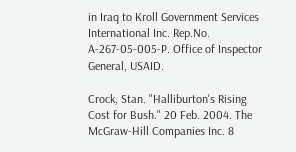in Iraq to Kroll Government Services International Inc. Rep.No. A-267-05-005-P. Office of Inspector General, USAID.

Crock, Stan. "Halliburton's Rising Cost for Bush." 20 Feb. 2004. The McGraw-Hill Companies Inc. 8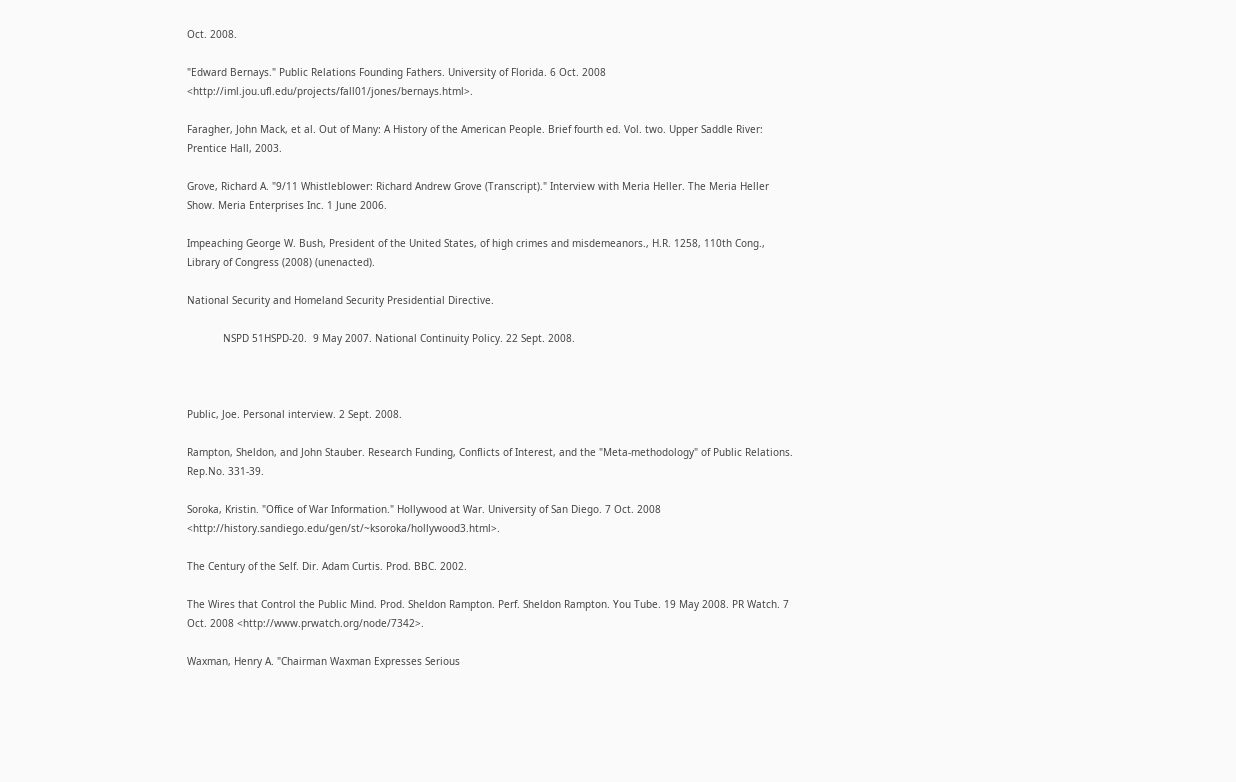Oct. 2008.

"Edward Bernays." Public Relations Founding Fathers. University of Florida. 6 Oct. 2008 <http://iml.jou.ufl.edu/projects/fall01/jones/bernays.html>.

Faragher, John Mack, et al. Out of Many: A History of the American People. Brief fourth ed. Vol. two. Upper Saddle River: Prentice Hall, 2003.

Grove, Richard A. "9/11 Whistleblower: Richard Andrew Grove (Transcript)." Interview with Meria Heller. The Meria Heller Show. Meria Enterprises Inc. 1 June 2006.

Impeaching George W. Bush, President of the United States, of high crimes and misdemeanors., H.R. 1258, 110th Cong., Library of Congress (2008) (unenacted).

National Security and Homeland Security Presidential Directive.

            NSPD 51HSPD-20.  9 May 2007. National Continuity Policy. 22 Sept. 2008.



Public, Joe. Personal interview. 2 Sept. 2008.

Rampton, Sheldon, and John Stauber. Research Funding, Conflicts of Interest, and the "Meta-methodology" of Public Relations. Rep.No. 331-39.

Soroka, Kristin. "Office of War Information." Hollywood at War. University of San Diego. 7 Oct. 2008 <http://history.sandiego.edu/gen/st/~ksoroka/hollywood3.html>.

The Century of the Self. Dir. Adam Curtis. Prod. BBC. 2002.

The Wires that Control the Public Mind. Prod. Sheldon Rampton. Perf. Sheldon Rampton. You Tube. 19 May 2008. PR Watch. 7 Oct. 2008 <http://www.prwatch.org/node/7342>.

Waxman, Henry A. "Chairman Waxman Expresses Serious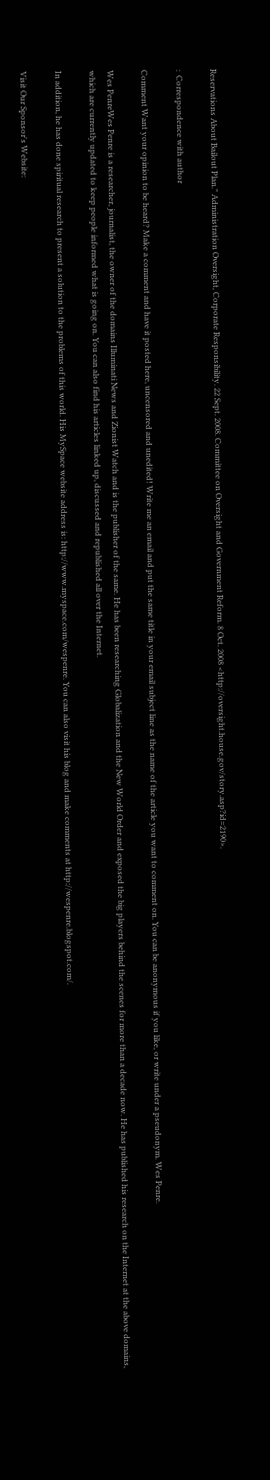Reservations About Bailout Plan." Administration Oversight, Corporate Responsibility. 22 Sept. 2008. Committee on Oversight and Government Reform. 8 Oct. 2008 <http://oversight.house.gov/story.asp?id=2190>.

:  Correspondence with author

Comment Want your opinion to be heard? Make a comment and have it posted here, uncensored and unedited! Write me an email and put the same title in your email subject line as the name of the article you want to comment on. You can be anonymous if you like, or write under a pseudonym. Wes Penre.

Wes PenreWes Penre is a researcher, journalist, the owner of the domains Illuminati News and Zionist Watch and is the publisher of the same. He has been researching Globalization and the New World Order and exposed the big players behind the scenes for more than a decade now. He has published his research on the Internet at the above domains, which are currently updated to keep people informed what is going on. You can also find his articles linked up, discussed and republished all over the Internet.

In addition, he has done spiritual research to present a solution to the problems of this world. His MySpace website address is: http://www.myspace.com/wespenre. You can also visit his blog and make comments at http://wespenre.blogspot.com/.

Visit Our Sponsor's Website: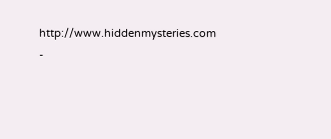http://www.hiddenmysteries.com -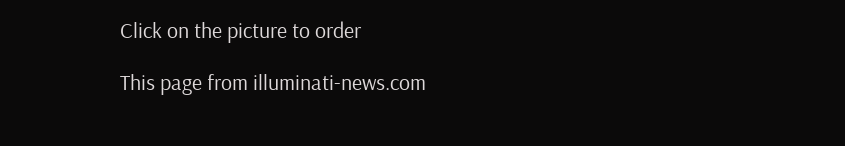Click on the picture to order

This page from illuminati-news.com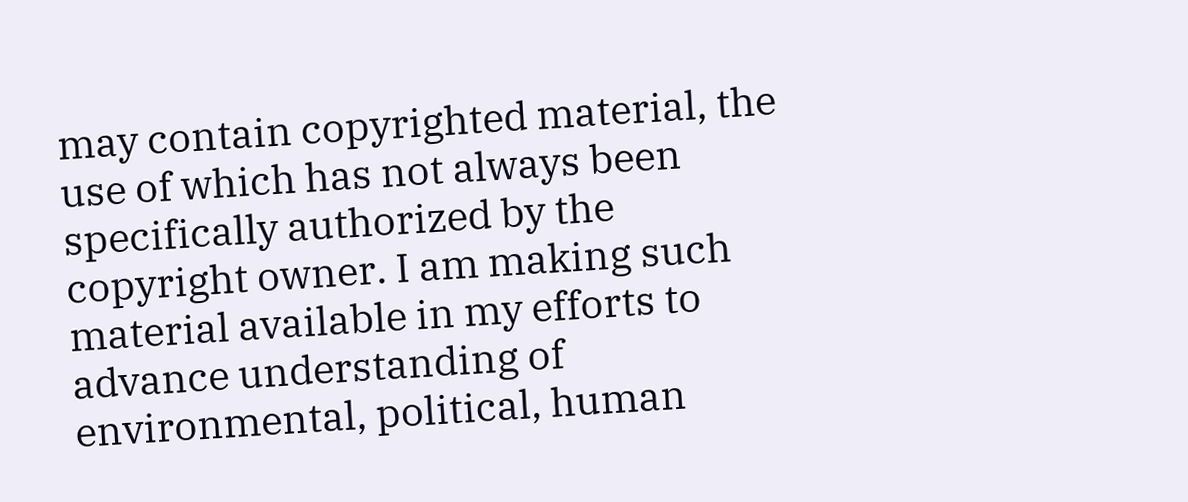may contain copyrighted material, the use of which has not always been specifically authorized by the copyright owner. I am making such material available in my efforts to advance understanding of environmental, political, human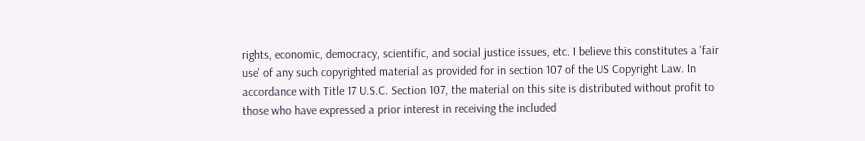rights, economic, democracy, scientific, and social justice issues, etc. I believe this constitutes a 'fair use' of any such copyrighted material as provided for in section 107 of the US Copyright Law. In accordance with Title 17 U.S.C. Section 107, the material on this site is distributed without profit to those who have expressed a prior interest in receiving the included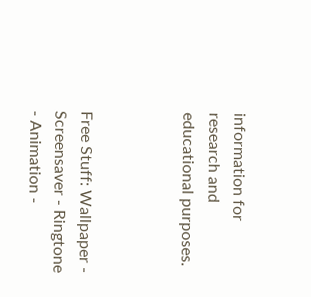information for research and educational purposes.



Free Stuff: Wallpaper - Screensaver - Ringtone - Animation -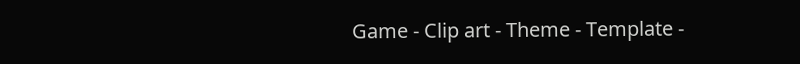Game - Clip art - Theme - Template -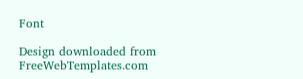Font

Design downloaded from FreeWebTemplates.com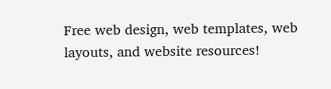Free web design, web templates, web layouts, and website resources!